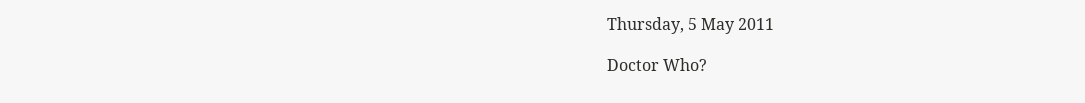Thursday, 5 May 2011

Doctor Who?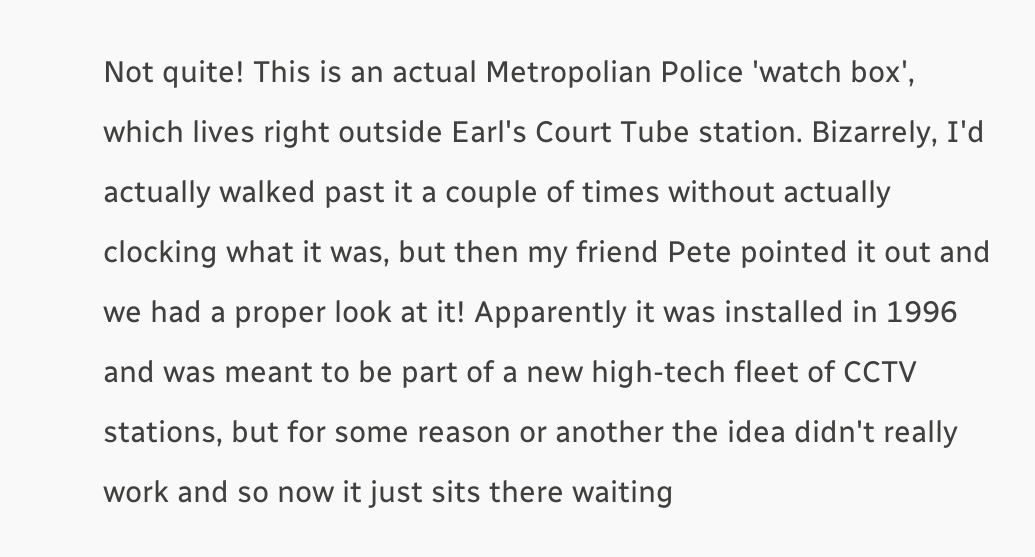Not quite! This is an actual Metropolian Police 'watch box', which lives right outside Earl's Court Tube station. Bizarrely, I'd actually walked past it a couple of times without actually clocking what it was, but then my friend Pete pointed it out and we had a proper look at it! Apparently it was installed in 1996 and was meant to be part of a new high-tech fleet of CCTV stations, but for some reason or another the idea didn't really work and so now it just sits there waiting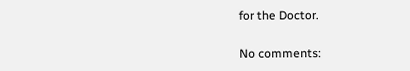for the Doctor.

No comments: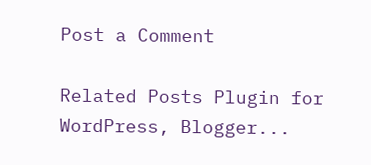Post a Comment

Related Posts Plugin for WordPress, Blogger...